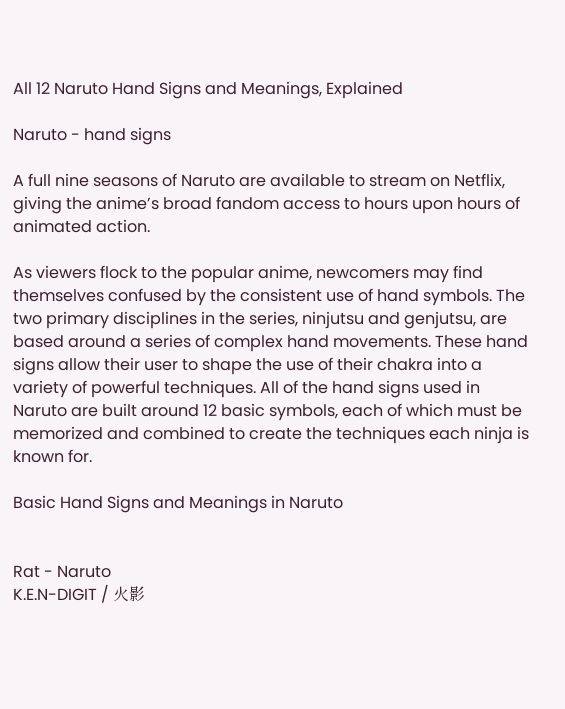All 12 Naruto Hand Signs and Meanings, Explained

Naruto - hand signs

A full nine seasons of Naruto are available to stream on Netflix, giving the anime’s broad fandom access to hours upon hours of animated action.

As viewers flock to the popular anime, newcomers may find themselves confused by the consistent use of hand symbols. The two primary disciplines in the series, ninjutsu and genjutsu, are based around a series of complex hand movements. These hand signs allow their user to shape the use of their chakra into a variety of powerful techniques. All of the hand signs used in Naruto are built around 12 basic symbols, each of which must be memorized and combined to create the techniques each ninja is known for.

Basic Hand Signs and Meanings in Naruto


Rat - Naruto
K.E.N-DIGIT / 火影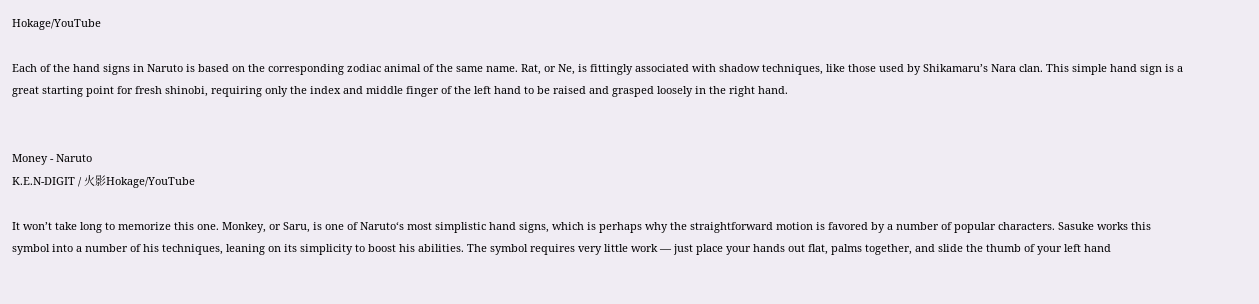Hokage/YouTube

Each of the hand signs in Naruto is based on the corresponding zodiac animal of the same name. Rat, or Ne, is fittingly associated with shadow techniques, like those used by Shikamaru’s Nara clan. This simple hand sign is a great starting point for fresh shinobi, requiring only the index and middle finger of the left hand to be raised and grasped loosely in the right hand.


Money - Naruto
K.E.N-DIGIT / 火影Hokage/YouTube

It won’t take long to memorize this one. Monkey, or Saru, is one of Naruto‘s most simplistic hand signs, which is perhaps why the straightforward motion is favored by a number of popular characters. Sasuke works this symbol into a number of his techniques, leaning on its simplicity to boost his abilities. The symbol requires very little work — just place your hands out flat, palms together, and slide the thumb of your left hand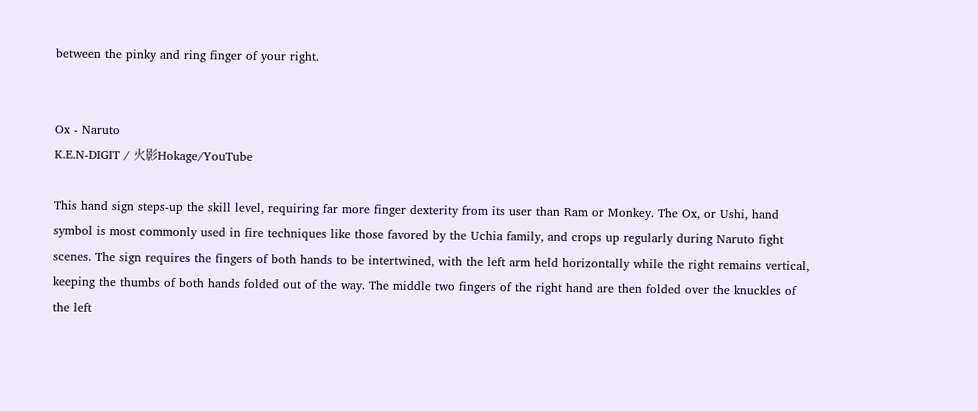between the pinky and ring finger of your right.


Ox - Naruto
K.E.N-DIGIT / 火影Hokage/YouTube

This hand sign steps-up the skill level, requiring far more finger dexterity from its user than Ram or Monkey. The Ox, or Ushi, hand symbol is most commonly used in fire techniques like those favored by the Uchia family, and crops up regularly during Naruto fight scenes. The sign requires the fingers of both hands to be intertwined, with the left arm held horizontally while the right remains vertical, keeping the thumbs of both hands folded out of the way. The middle two fingers of the right hand are then folded over the knuckles of the left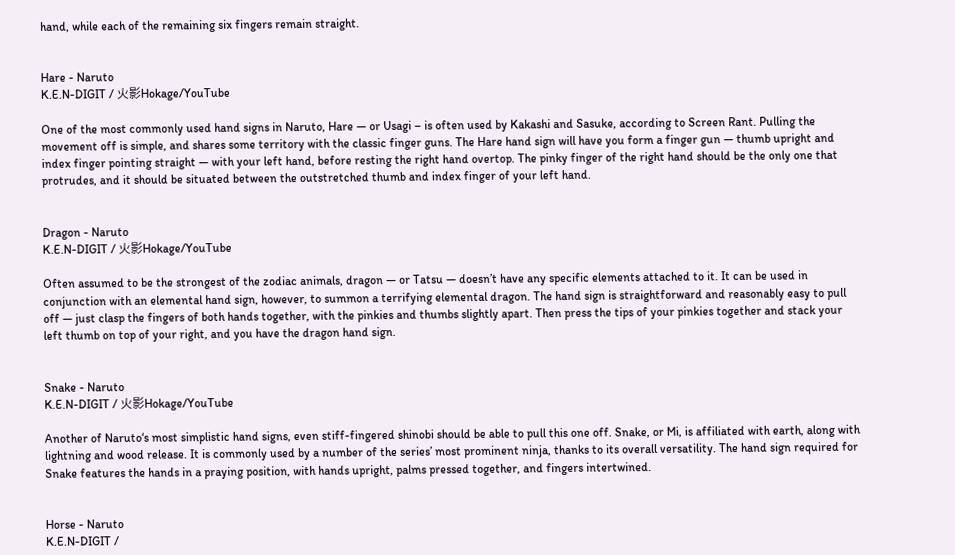hand, while each of the remaining six fingers remain straight.


Hare - Naruto
K.E.N-DIGIT / 火影Hokage/YouTube

One of the most commonly used hand signs in Naruto, Hare — or Usagi – is often used by Kakashi and Sasuke, according to Screen Rant. Pulling the movement off is simple, and shares some territory with the classic finger guns. The Hare hand sign will have you form a finger gun — thumb upright and index finger pointing straight — with your left hand, before resting the right hand overtop. The pinky finger of the right hand should be the only one that protrudes, and it should be situated between the outstretched thumb and index finger of your left hand.


Dragon - Naruto
K.E.N-DIGIT / 火影Hokage/YouTube

Often assumed to be the strongest of the zodiac animals, dragon — or Tatsu — doesn’t have any specific elements attached to it. It can be used in conjunction with an elemental hand sign, however, to summon a terrifying elemental dragon. The hand sign is straightforward and reasonably easy to pull off — just clasp the fingers of both hands together, with the pinkies and thumbs slightly apart. Then press the tips of your pinkies together and stack your left thumb on top of your right, and you have the dragon hand sign.


Snake - Naruto
K.E.N-DIGIT / 火影Hokage/YouTube

Another of Naruto‘s most simplistic hand signs, even stiff-fingered shinobi should be able to pull this one off. Snake, or Mi, is affiliated with earth, along with lightning and wood release. It is commonly used by a number of the series’ most prominent ninja, thanks to its overall versatility. The hand sign required for Snake features the hands in a praying position, with hands upright, palms pressed together, and fingers intertwined.


Horse - Naruto
K.E.N-DIGIT /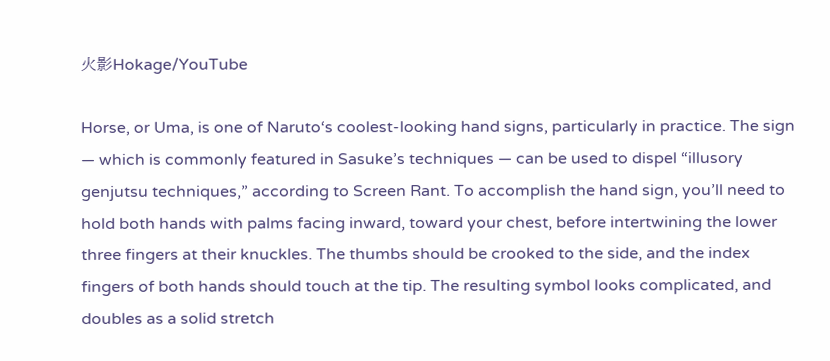火影Hokage/YouTube

Horse, or Uma, is one of Naruto‘s coolest-looking hand signs, particularly in practice. The sign — which is commonly featured in Sasuke’s techniques — can be used to dispel “illusory genjutsu techniques,” according to Screen Rant. To accomplish the hand sign, you’ll need to hold both hands with palms facing inward, toward your chest, before intertwining the lower three fingers at their knuckles. The thumbs should be crooked to the side, and the index fingers of both hands should touch at the tip. The resulting symbol looks complicated, and doubles as a solid stretch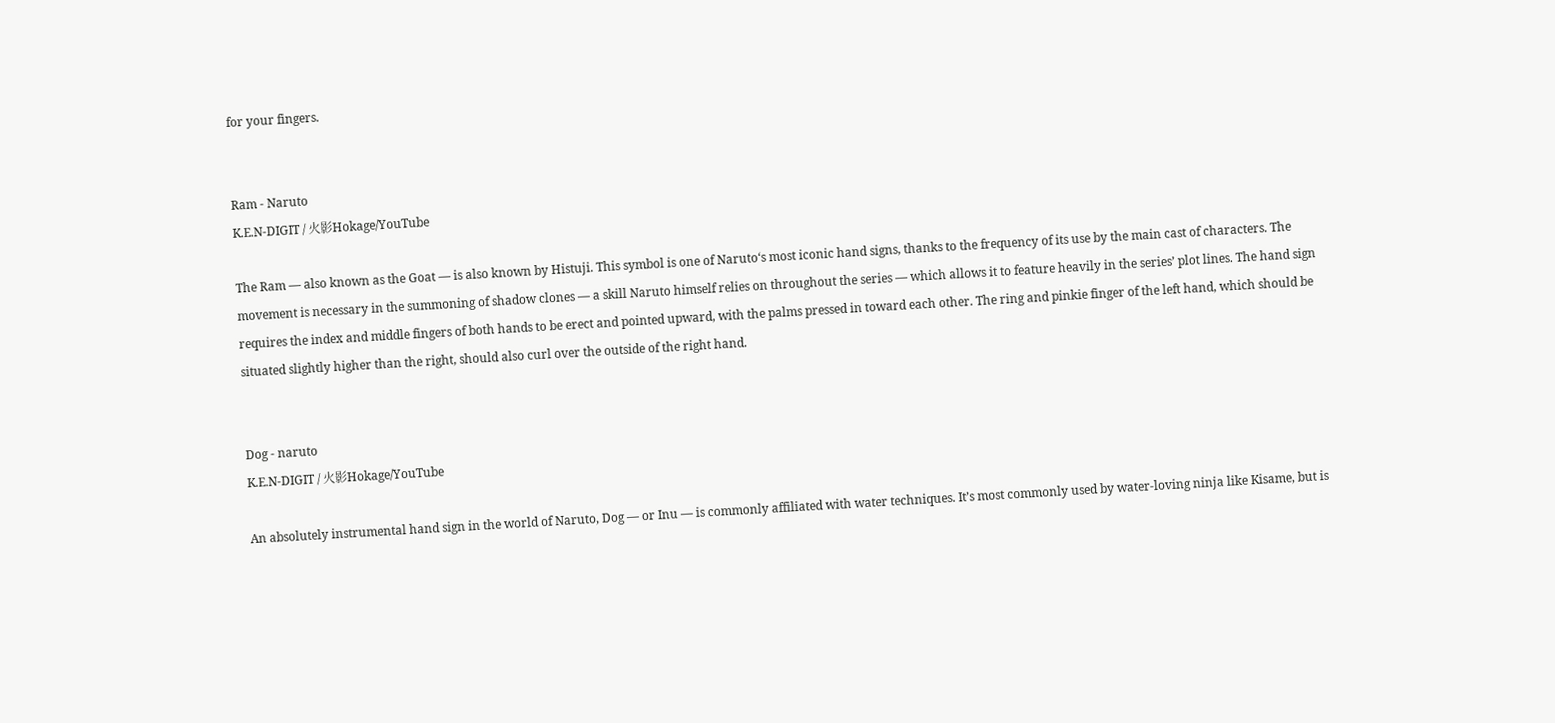for your fingers.


Ram - Naruto
K.E.N-DIGIT / 火影Hokage/YouTube

The Ram — also known as the Goat — is also known by Histuji. This symbol is one of Naruto‘s most iconic hand signs, thanks to the frequency of its use by the main cast of characters. The movement is necessary in the summoning of shadow clones — a skill Naruto himself relies on throughout the series — which allows it to feature heavily in the series’ plot lines. The hand sign requires the index and middle fingers of both hands to be erect and pointed upward, with the palms pressed in toward each other. The ring and pinkie finger of the left hand, which should be situated slightly higher than the right, should also curl over the outside of the right hand.


Dog - naruto
K.E.N-DIGIT / 火影Hokage/YouTube

An absolutely instrumental hand sign in the world of Naruto, Dog — or Inu — is commonly affiliated with water techniques. It’s most commonly used by water-loving ninja like Kisame, but is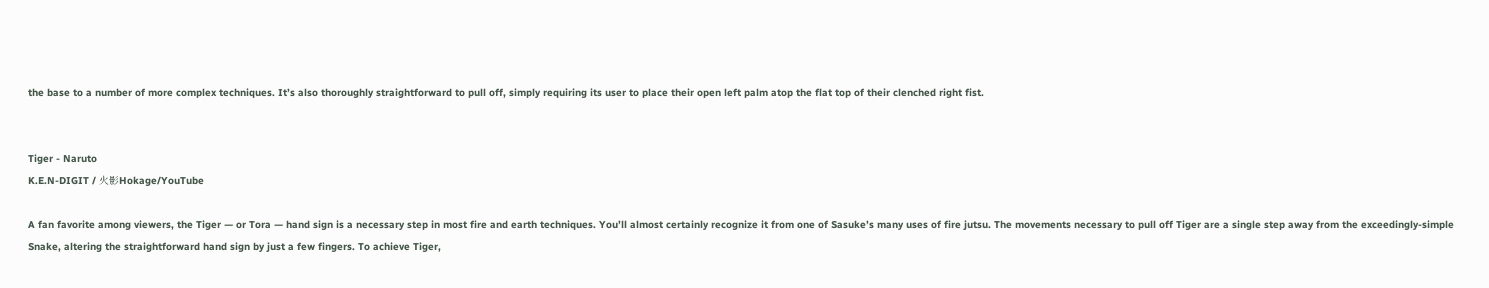the base to a number of more complex techniques. It’s also thoroughly straightforward to pull off, simply requiring its user to place their open left palm atop the flat top of their clenched right fist.


Tiger - Naruto
K.E.N-DIGIT / 火影Hokage/YouTube

A fan favorite among viewers, the Tiger — or Tora — hand sign is a necessary step in most fire and earth techniques. You’ll almost certainly recognize it from one of Sasuke’s many uses of fire jutsu. The movements necessary to pull off Tiger are a single step away from the exceedingly-simple Snake, altering the straightforward hand sign by just a few fingers. To achieve Tiger,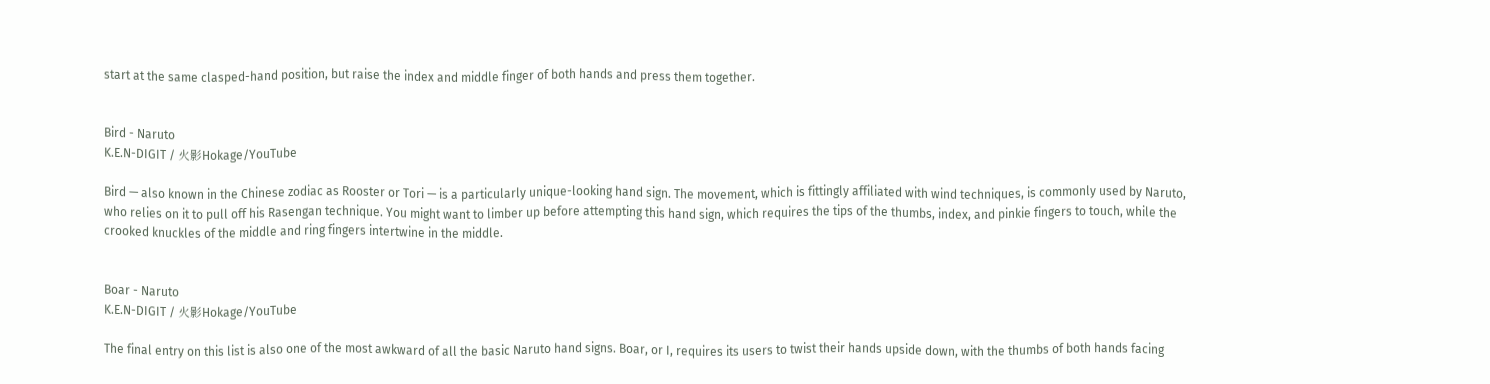start at the same clasped-hand position, but raise the index and middle finger of both hands and press them together.


Bird - Naruto
K.E.N-DIGIT / 火影Hokage/YouTube

Bird — also known in the Chinese zodiac as Rooster or Tori — is a particularly unique-looking hand sign. The movement, which is fittingly affiliated with wind techniques, is commonly used by Naruto, who relies on it to pull off his Rasengan technique. You might want to limber up before attempting this hand sign, which requires the tips of the thumbs, index, and pinkie fingers to touch, while the crooked knuckles of the middle and ring fingers intertwine in the middle.


Boar - Naruto
K.E.N-DIGIT / 火影Hokage/YouTube

The final entry on this list is also one of the most awkward of all the basic Naruto hand signs. Boar, or I, requires its users to twist their hands upside down, with the thumbs of both hands facing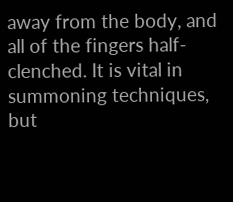away from the body, and all of the fingers half-clenched. It is vital in summoning techniques, but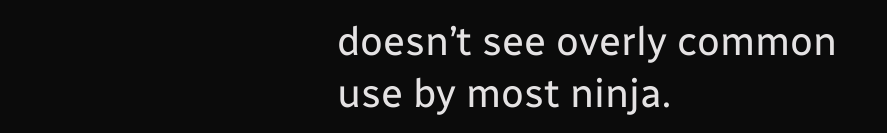doesn’t see overly common use by most ninja.